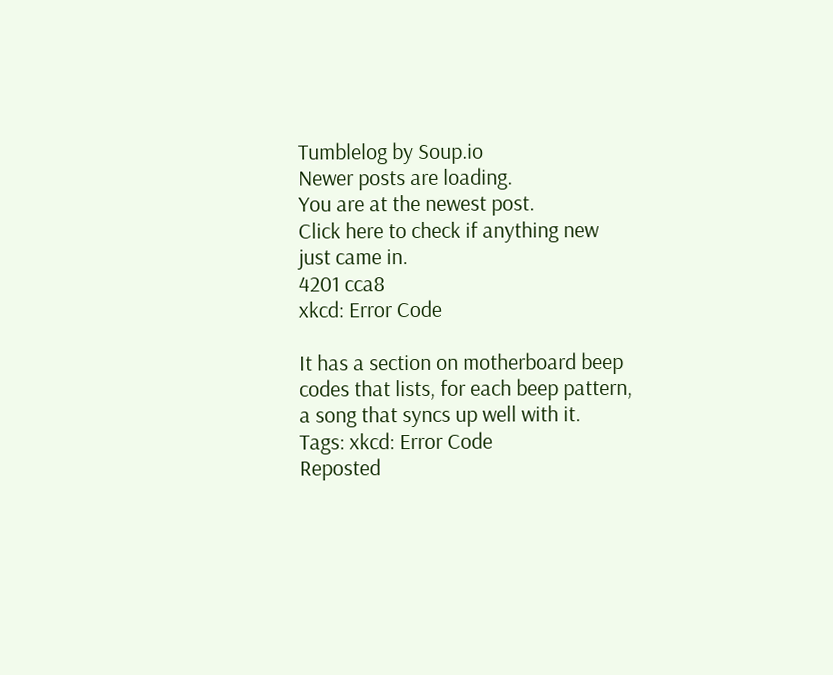Tumblelog by Soup.io
Newer posts are loading.
You are at the newest post.
Click here to check if anything new just came in.
4201 cca8
xkcd: Error Code

It has a section on motherboard beep codes that lists, for each beep pattern, a song that syncs up well with it.
Tags: xkcd: Error Code
Reposted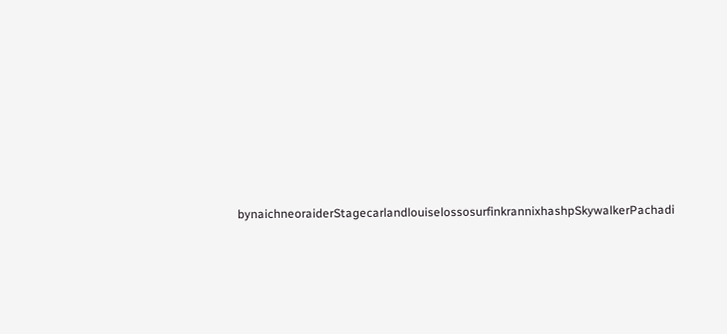bynaichneoraiderStagecarlandlouiselossosurfinkrannixhashpSkywalkerPachadi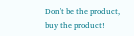Don't be the product, buy the product!